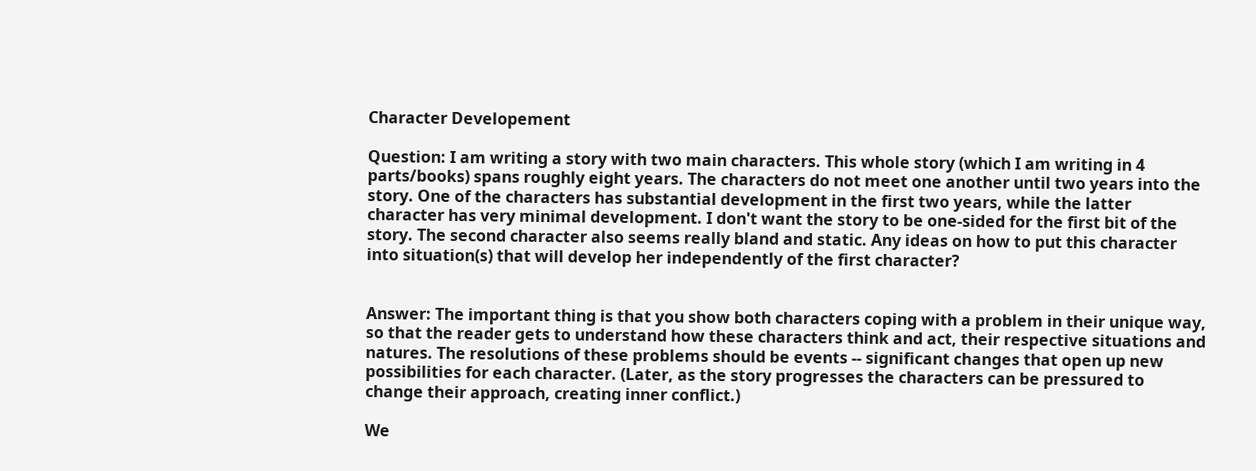Character Developement

Question: I am writing a story with two main characters. This whole story (which I am writing in 4 parts/books) spans roughly eight years. The characters do not meet one another until two years into the story. One of the characters has substantial development in the first two years, while the latter character has very minimal development. I don't want the story to be one-sided for the first bit of the story. The second character also seems really bland and static. Any ideas on how to put this character into situation(s) that will develop her independently of the first character?


Answer: The important thing is that you show both characters coping with a problem in their unique way, so that the reader gets to understand how these characters think and act, their respective situations and natures. The resolutions of these problems should be events -- significant changes that open up new possibilities for each character. (Later, as the story progresses the characters can be pressured to change their approach, creating inner conflict.)

We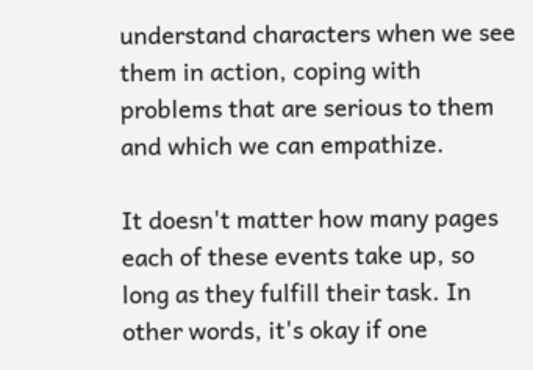understand characters when we see them in action, coping with problems that are serious to them and which we can empathize.

It doesn't matter how many pages each of these events take up, so long as they fulfill their task. In other words, it's okay if one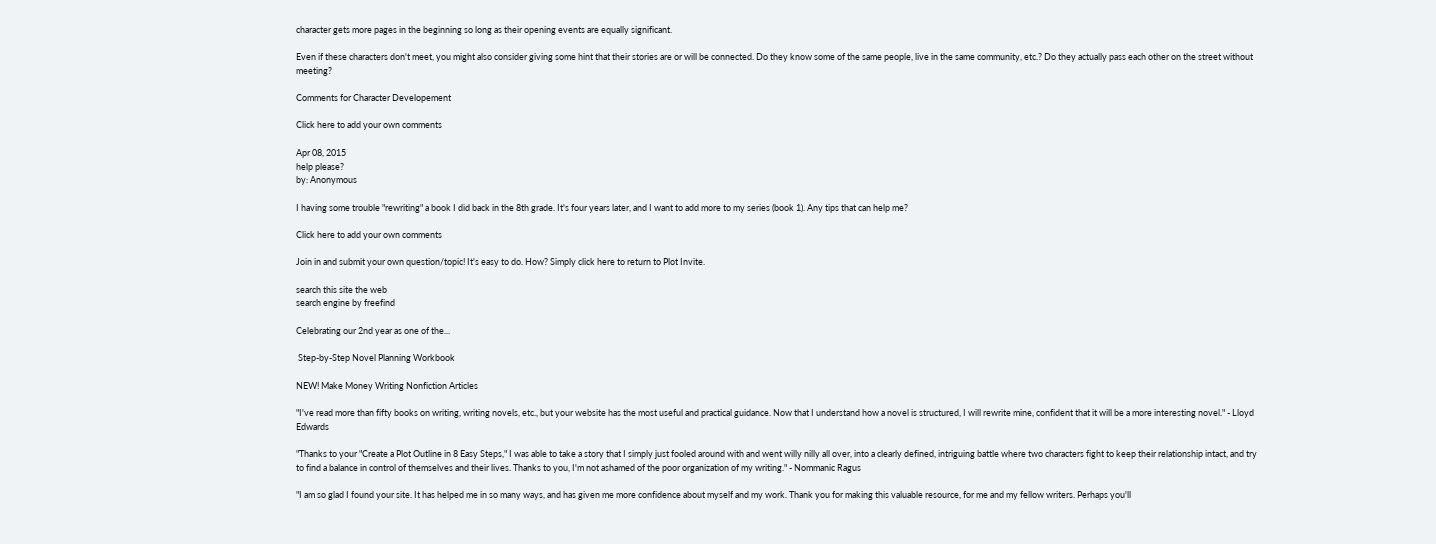character gets more pages in the beginning so long as their opening events are equally significant.

Even if these characters don't meet, you might also consider giving some hint that their stories are or will be connected. Do they know some of the same people, live in the same community, etc.? Do they actually pass each other on the street without meeting?

Comments for Character Developement

Click here to add your own comments

Apr 08, 2015
help please?
by: Anonymous

I having some trouble "rewriting" a book I did back in the 8th grade. It's four years later, and I want to add more to my series (book 1). Any tips that can help me?

Click here to add your own comments

Join in and submit your own question/topic! It's easy to do. How? Simply click here to return to Plot Invite.

search this site the web
search engine by freefind

Celebrating our 2nd year as one of the...

 Step-by-Step Novel Planning Workbook

NEW! Make Money Writing Nonfiction Articles

"I've read more than fifty books on writing, writing novels, etc., but your website has the most useful and practical guidance. Now that I understand how a novel is structured, I will rewrite mine, confident that it will be a more interesting novel." - Lloyd Edwards

"Thanks to your "Create a Plot Outline in 8 Easy Steps," I was able to take a story that I simply just fooled around with and went willy nilly all over, into a clearly defined, intriguing battle where two characters fight to keep their relationship intact, and try to find a balance in control of themselves and their lives. Thanks to you, I'm not ashamed of the poor organization of my writing." - Nommanic Ragus

"I am so glad I found your site. It has helped me in so many ways, and has given me more confidence about myself and my work. Thank you for making this valuable resource, for me and my fellow writers. Perhaps you'll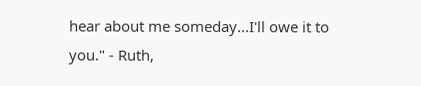hear about me someday...I'll owe it to you." - Ruth,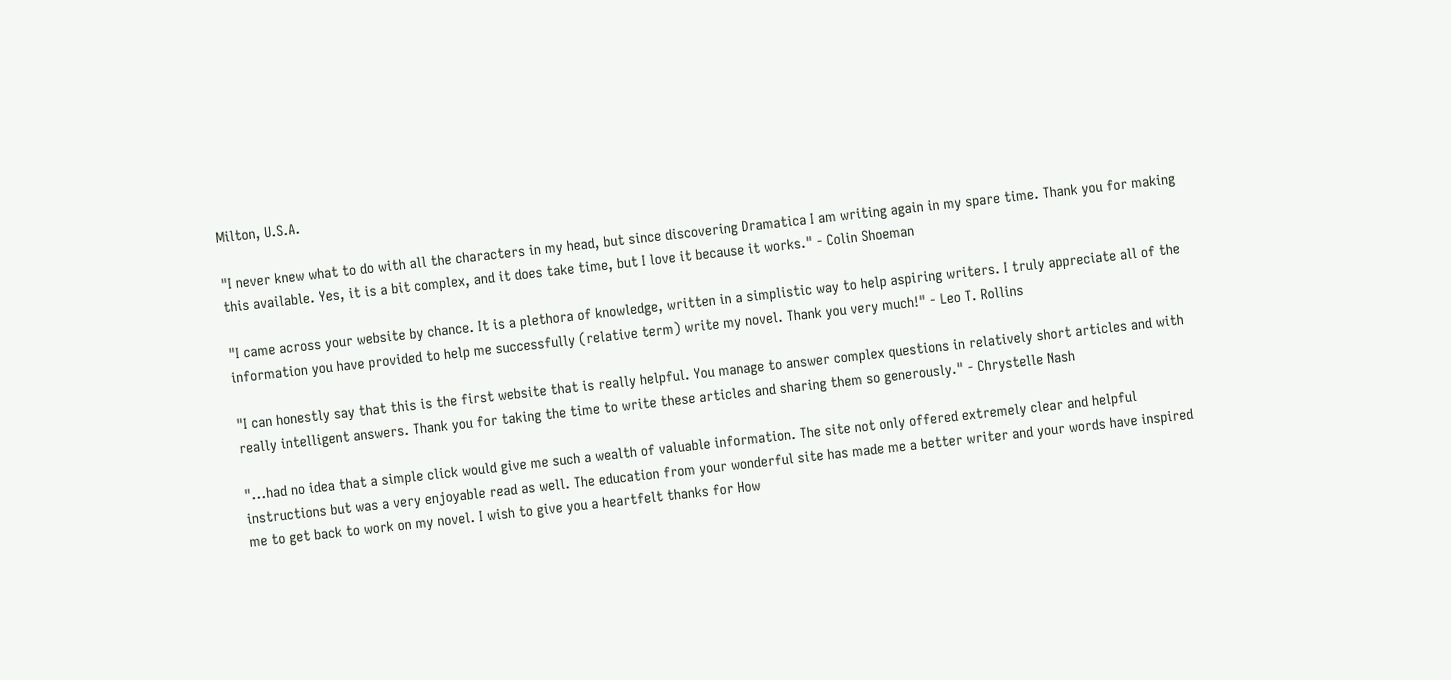Milton, U.S.A.

"I never knew what to do with all the characters in my head, but since discovering Dramatica I am writing again in my spare time. Thank you for making this available. Yes, it is a bit complex, and it does take time, but I love it because it works." - Colin Shoeman

"I came across your website by chance. It is a plethora of knowledge, written in a simplistic way to help aspiring writers. I truly appreciate all of the information you have provided to help me successfully (relative term) write my novel. Thank you very much!" - Leo T. Rollins

"I can honestly say that this is the first website that is really helpful. You manage to answer complex questions in relatively short articles and with really intelligent answers. Thank you for taking the time to write these articles and sharing them so generously." - Chrystelle Nash

"...had no idea that a simple click would give me such a wealth of valuable information. The site not only offered extremely clear and helpful instructions but was a very enjoyable read as well. The education from your wonderful site has made me a better writer and your words have inspired me to get back to work on my novel. I wish to give you a heartfelt thanks for How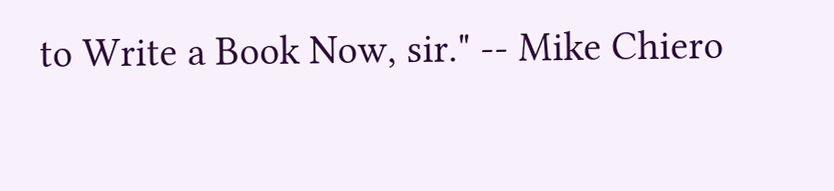to Write a Book Now, sir." -- Mike Chiero